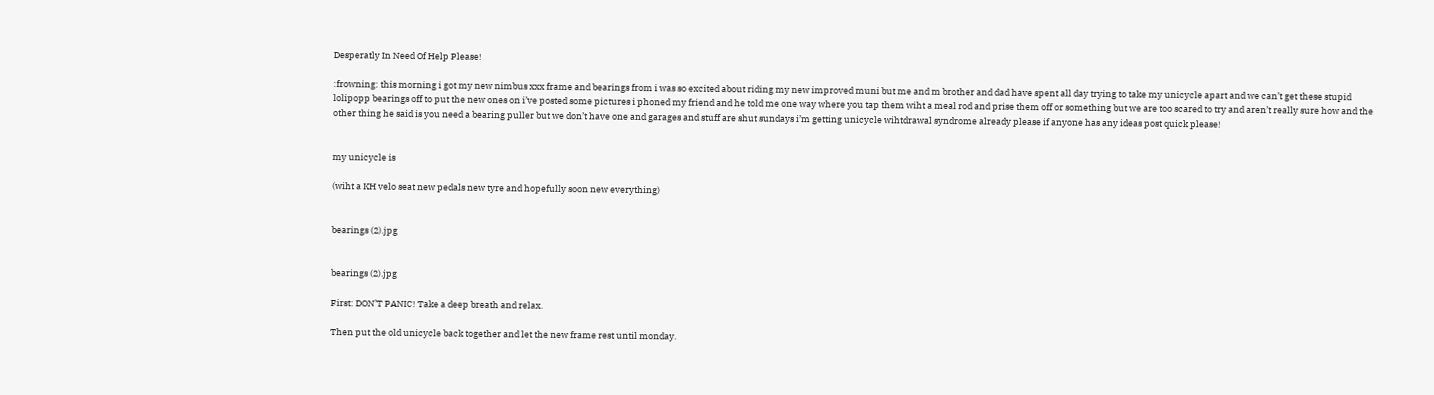Desperatly In Need Of Help Please!

:frowning: this morning i got my new nimbus xxx frame and bearings from i was so excited about riding my new improved muni but me and m brother and dad have spent all day trying to take my unicycle apart and we can’t get these stupid lolipopp bearings off to put the new ones on i’ve posted some pictures i phoned my friend and he told me one way where you tap them wiht a meal rod and prise them off or something but we are too scared to try and aren’t really sure how and the other thing he said is you need a bearing puller but we don’t have one and garages and stuff are shut sundays i’m getting unicycle wihtdrawal syndrome already please if anyone has any ideas post quick please!


my unicycle is

(wiht a KH velo seat new pedals new tyre and hopefully soon new everything)


bearings (2).jpg


bearings (2).jpg

First: DON’T PANIC! Take a deep breath and relax.

Then put the old unicycle back together and let the new frame rest until monday.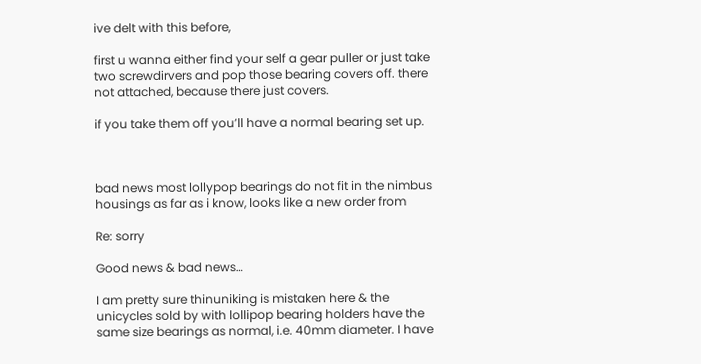ive delt with this before,

first u wanna either find your self a gear puller or just take two screwdirvers and pop those bearing covers off. there not attached, because there just covers.

if you take them off you’ll have a normal bearing set up.



bad news most lollypop bearings do not fit in the nimbus housings as far as i know, looks like a new order from

Re: sorry

Good news & bad news…

I am pretty sure thinuniking is mistaken here & the unicycles sold by with lollipop bearing holders have the same size bearings as normal, i.e. 40mm diameter. I have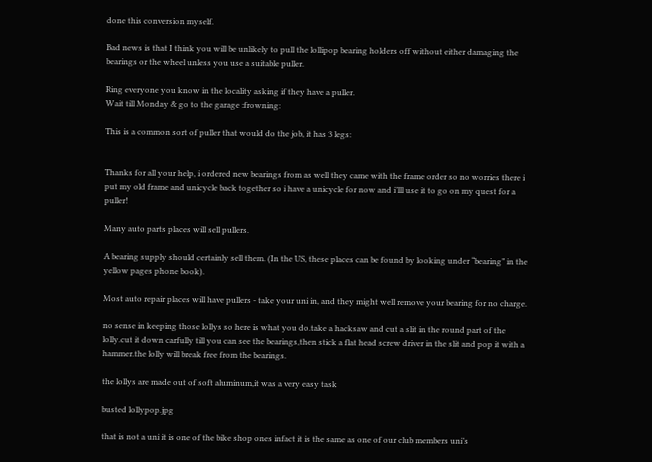done this conversion myself.

Bad news is that I think you will be unlikely to pull the lollipop bearing holders off without either damaging the bearings or the wheel unless you use a suitable puller.

Ring everyone you know in the locality asking if they have a puller.
Wait till Monday & go to the garage :frowning:

This is a common sort of puller that would do the job, it has 3 legs:


Thanks for all your help, i ordered new bearings from as well they came with the frame order so no worries there i put my old frame and unicycle back together so i have a unicycle for now and i’lll use it to go on my quest for a puller!

Many auto parts places will sell pullers.

A bearing supply should certainly sell them. (In the US, these places can be found by looking under “bearing” in the yellow pages phone book).

Most auto repair places will have pullers - take your uni in, and they might well remove your bearing for no charge.

no sense in keeping those lollys so here is what you do.take a hacksaw and cut a slit in the round part of the lolly.cut it down carfully till you can see the bearings,then stick a flat head screw driver in the slit and pop it with a hammer.the lolly will break free from the bearings.

the lollys are made out of soft aluminum,it was a very easy task

busted lollypop.jpg

that is not a uni it is one of the bike shop ones infact it is the same as one of our club members uni’s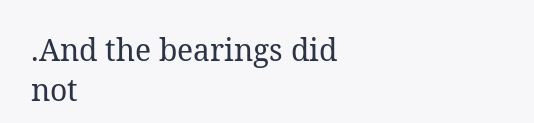.And the bearings did not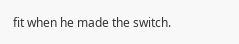fit when he made the switch.